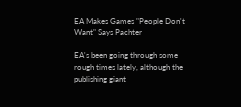EA Makes Games "People Don't Want" Says Pachter

EA's been going through some rough times lately, although the publishing giant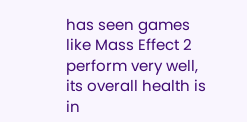has seen games like Mass Effect 2 perform very well, its overall health is in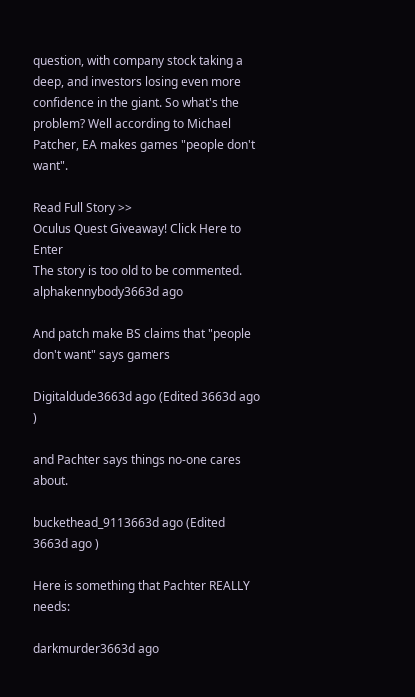question, with company stock taking a deep, and investors losing even more confidence in the giant. So what's the problem? Well according to Michael Patcher, EA makes games "people don't want".

Read Full Story >>
Oculus Quest Giveaway! Click Here to Enter
The story is too old to be commented.
alphakennybody3663d ago

And patch make BS claims that "people don't want" says gamers

Digitaldude3663d ago (Edited 3663d ago )

and Pachter says things no-one cares about.

buckethead_9113663d ago (Edited 3663d ago )

Here is something that Pachter REALLY needs:

darkmurder3663d ago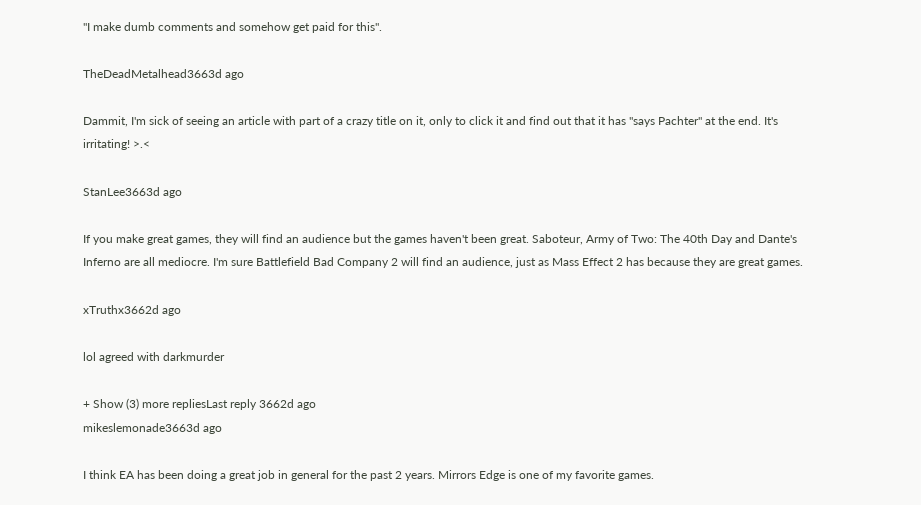"I make dumb comments and somehow get paid for this".

TheDeadMetalhead3663d ago

Dammit, I'm sick of seeing an article with part of a crazy title on it, only to click it and find out that it has "says Pachter" at the end. It's irritating! >.<

StanLee3663d ago

If you make great games, they will find an audience but the games haven't been great. Saboteur, Army of Two: The 40th Day and Dante's Inferno are all mediocre. I'm sure Battlefield Bad Company 2 will find an audience, just as Mass Effect 2 has because they are great games.

xTruthx3662d ago

lol agreed with darkmurder

+ Show (3) more repliesLast reply 3662d ago
mikeslemonade3663d ago

I think EA has been doing a great job in general for the past 2 years. Mirrors Edge is one of my favorite games.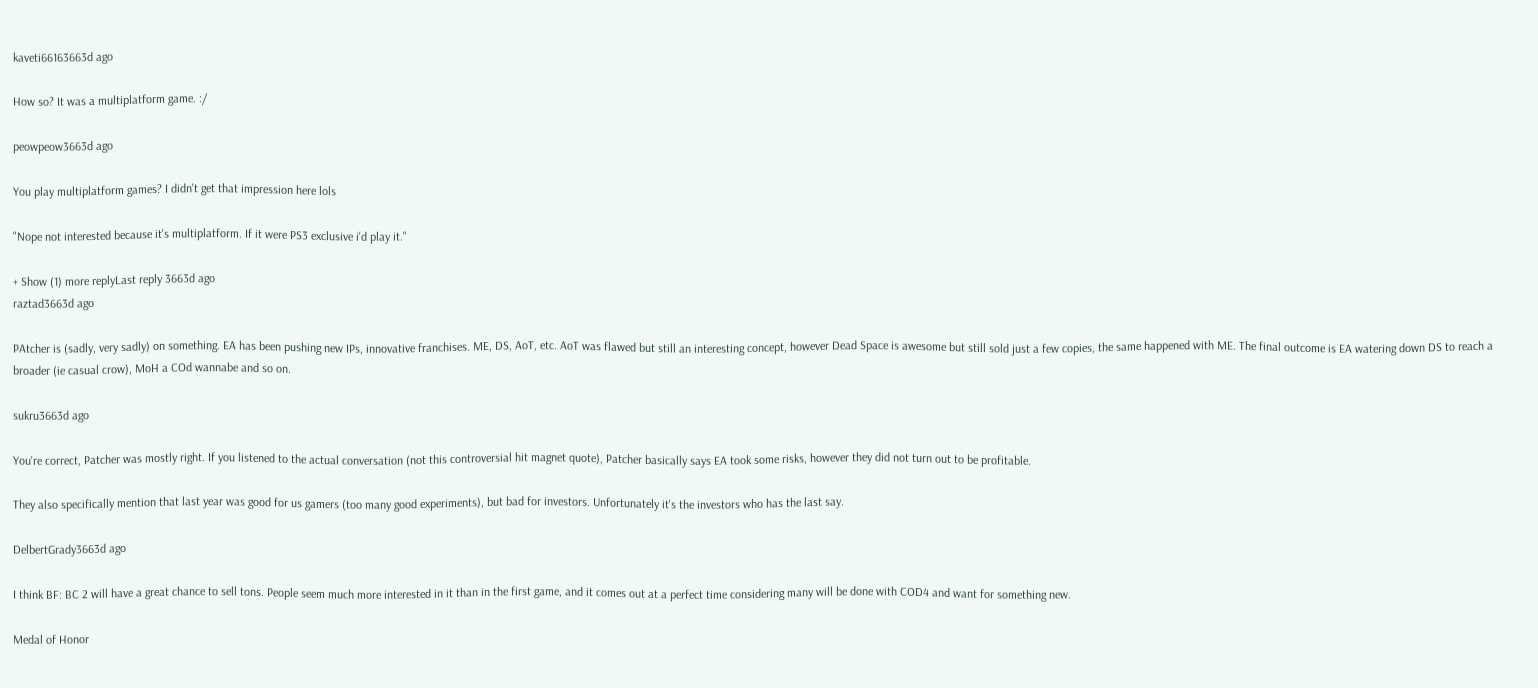kaveti66163663d ago

How so? It was a multiplatform game. :/

peowpeow3663d ago

You play multiplatform games? I didn't get that impression here lols

"Nope not interested because it's multiplatform. If it were PS3 exclusive i'd play it."

+ Show (1) more replyLast reply 3663d ago
raztad3663d ago

PAtcher is (sadly, very sadly) on something. EA has been pushing new IPs, innovative franchises. ME, DS, AoT, etc. AoT was flawed but still an interesting concept, however Dead Space is awesome but still sold just a few copies, the same happened with ME. The final outcome is EA watering down DS to reach a broader (ie casual crow), MoH a COd wannabe and so on.

sukru3663d ago

You're correct, Patcher was mostly right. If you listened to the actual conversation (not this controversial hit magnet quote), Patcher basically says EA took some risks, however they did not turn out to be profitable.

They also specifically mention that last year was good for us gamers (too many good experiments), but bad for investors. Unfortunately it's the investors who has the last say.

DelbertGrady3663d ago

I think BF: BC 2 will have a great chance to sell tons. People seem much more interested in it than in the first game, and it comes out at a perfect time considering many will be done with COD4 and want for something new.

Medal of Honor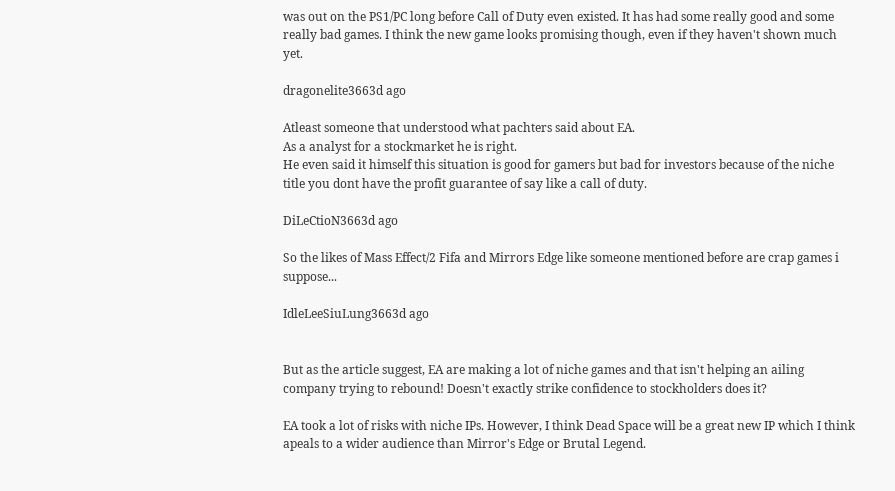was out on the PS1/PC long before Call of Duty even existed. It has had some really good and some really bad games. I think the new game looks promising though, even if they haven't shown much yet.

dragonelite3663d ago

Atleast someone that understood what pachters said about EA.
As a analyst for a stockmarket he is right.
He even said it himself this situation is good for gamers but bad for investors because of the niche title you dont have the profit guarantee of say like a call of duty.

DiLeCtioN3663d ago

So the likes of Mass Effect/2 Fifa and Mirrors Edge like someone mentioned before are crap games i suppose...

IdleLeeSiuLung3663d ago


But as the article suggest, EA are making a lot of niche games and that isn't helping an ailing company trying to rebound! Doesn't exactly strike confidence to stockholders does it?

EA took a lot of risks with niche IPs. However, I think Dead Space will be a great new IP which I think apeals to a wider audience than Mirror's Edge or Brutal Legend.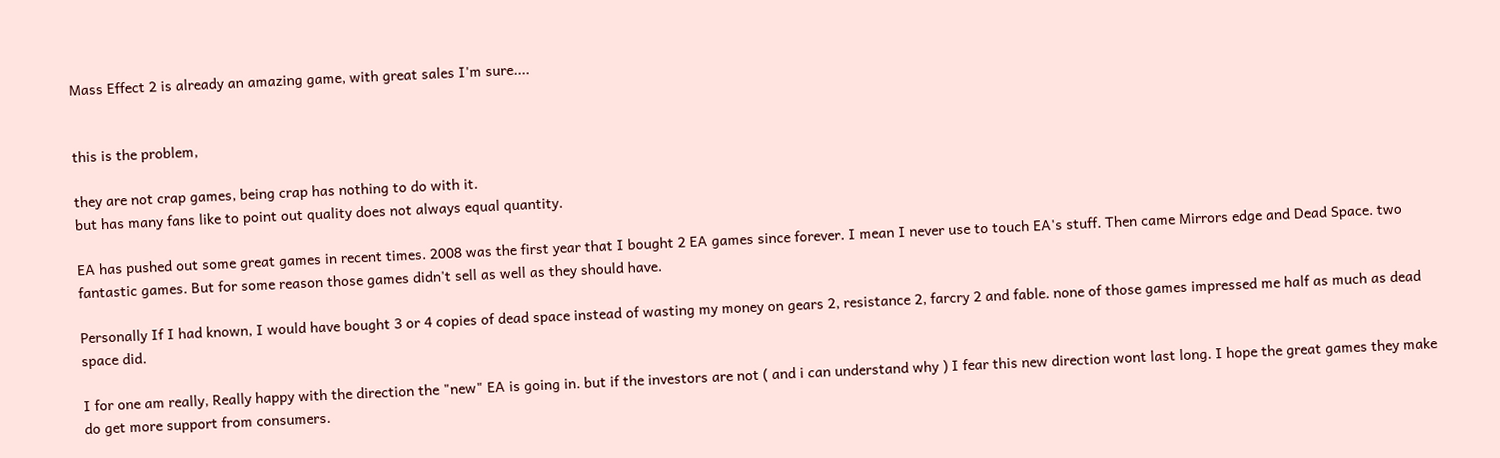Mass Effect 2 is already an amazing game, with great sales I'm sure....


this is the problem,

they are not crap games, being crap has nothing to do with it.
but has many fans like to point out quality does not always equal quantity.

EA has pushed out some great games in recent times. 2008 was the first year that I bought 2 EA games since forever. I mean I never use to touch EA's stuff. Then came Mirrors edge and Dead Space. two fantastic games. But for some reason those games didn't sell as well as they should have.

Personally If I had known, I would have bought 3 or 4 copies of dead space instead of wasting my money on gears 2, resistance 2, farcry 2 and fable. none of those games impressed me half as much as dead space did.

I for one am really, Really happy with the direction the "new" EA is going in. but if the investors are not ( and i can understand why ) I fear this new direction wont last long. I hope the great games they make do get more support from consumers.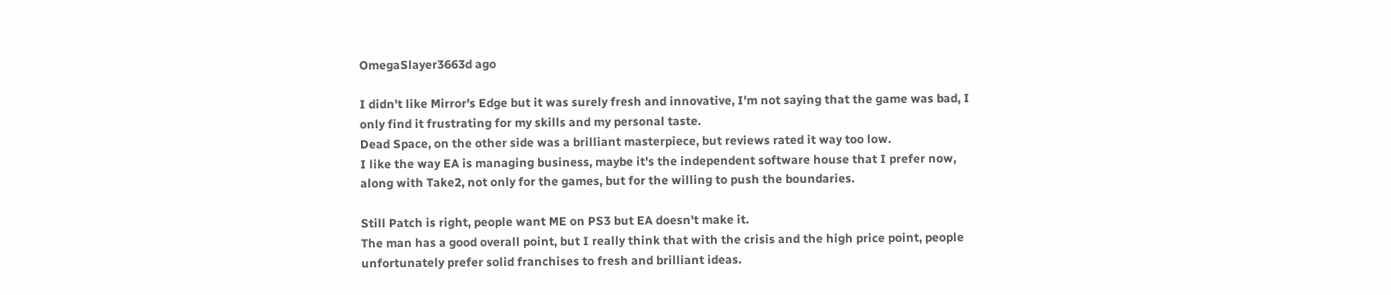OmegaSlayer3663d ago

I didn't like Mirror's Edge but it was surely fresh and innovative, I'm not saying that the game was bad, I only find it frustrating for my skills and my personal taste.
Dead Space, on the other side was a brilliant masterpiece, but reviews rated it way too low.
I like the way EA is managing business, maybe it's the independent software house that I prefer now, along with Take2, not only for the games, but for the willing to push the boundaries.

Still Patch is right, people want ME on PS3 but EA doesn't make it.
The man has a good overall point, but I really think that with the crisis and the high price point, people unfortunately prefer solid franchises to fresh and brilliant ideas.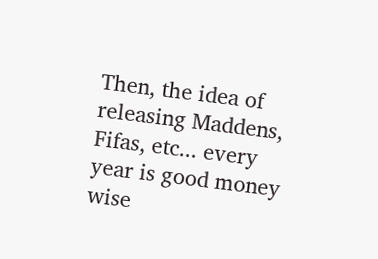Then, the idea of releasing Maddens, Fifas, etc... every year is good money wise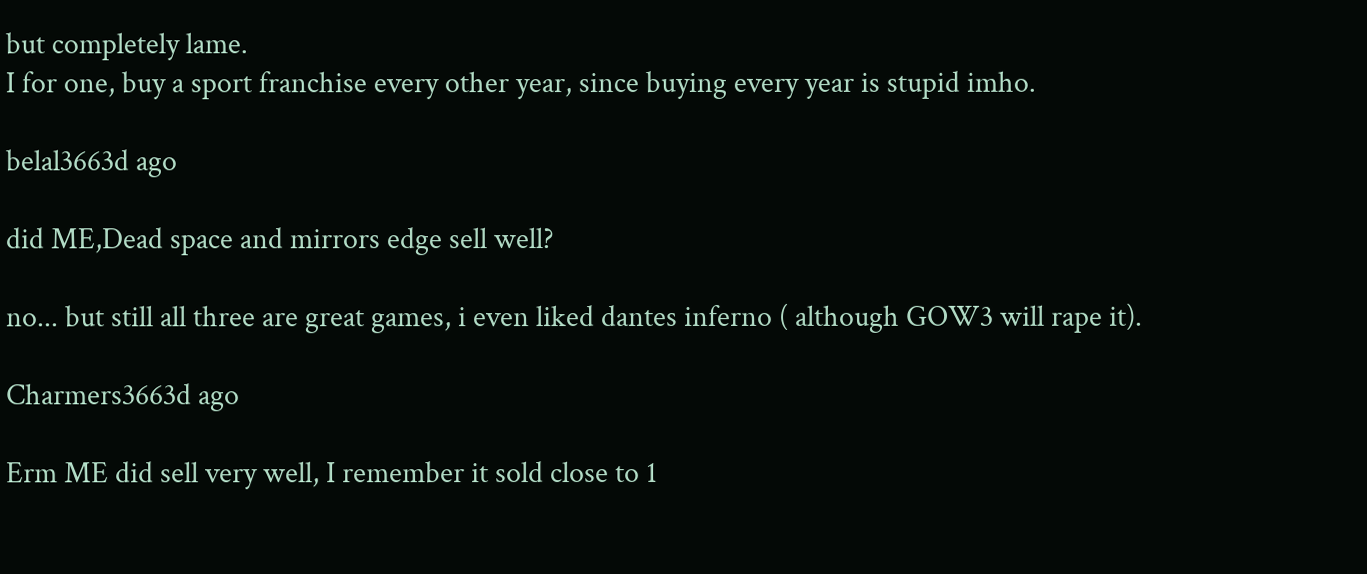but completely lame.
I for one, buy a sport franchise every other year, since buying every year is stupid imho.

belal3663d ago

did ME,Dead space and mirrors edge sell well?

no... but still all three are great games, i even liked dantes inferno ( although GOW3 will rape it).

Charmers3663d ago

Erm ME did sell very well, I remember it sold close to 1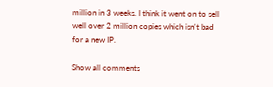million in 3 weeks. I think it went on to sell well over 2 million copies which isn't bad for a new IP.

Show all comments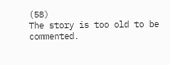(58)
The story is too old to be commented.